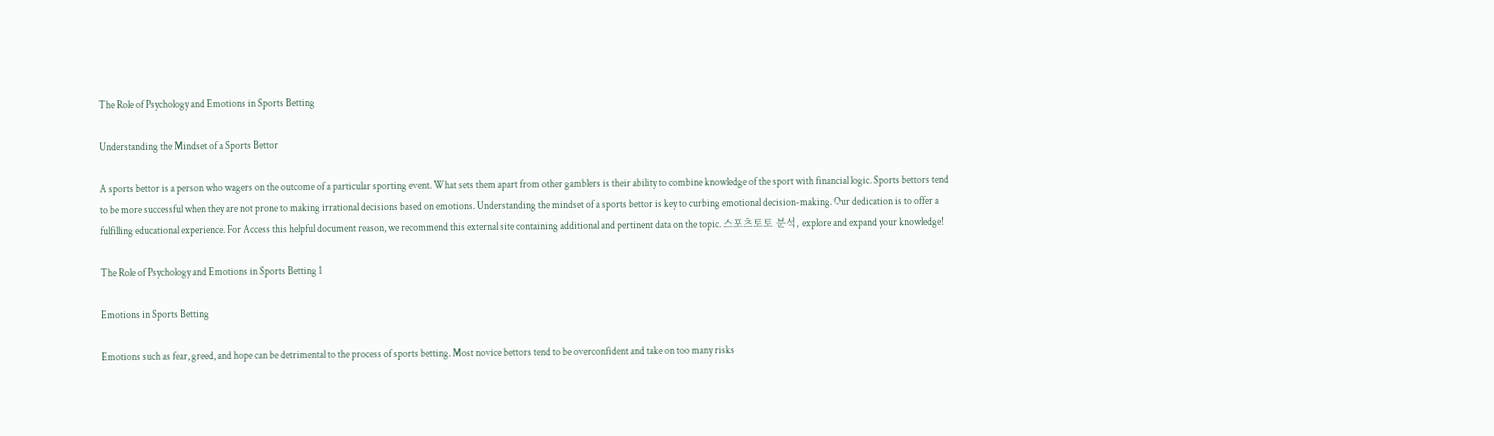The Role of Psychology and Emotions in Sports Betting

Understanding the Mindset of a Sports Bettor

A sports bettor is a person who wagers on the outcome of a particular sporting event. What sets them apart from other gamblers is their ability to combine knowledge of the sport with financial logic. Sports bettors tend to be more successful when they are not prone to making irrational decisions based on emotions. Understanding the mindset of a sports bettor is key to curbing emotional decision-making. Our dedication is to offer a fulfilling educational experience. For Access this helpful document reason, we recommend this external site containing additional and pertinent data on the topic. 스포츠토토 분석, explore and expand your knowledge!

The Role of Psychology and Emotions in Sports Betting 1

Emotions in Sports Betting

Emotions such as fear, greed, and hope can be detrimental to the process of sports betting. Most novice bettors tend to be overconfident and take on too many risks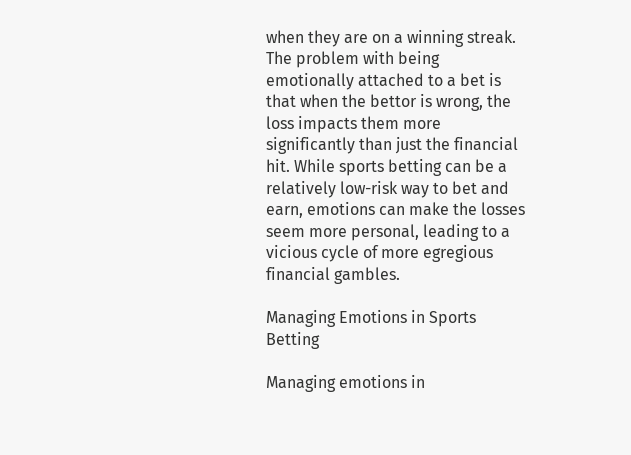when they are on a winning streak. The problem with being emotionally attached to a bet is that when the bettor is wrong, the loss impacts them more significantly than just the financial hit. While sports betting can be a relatively low-risk way to bet and earn, emotions can make the losses seem more personal, leading to a vicious cycle of more egregious financial gambles.

Managing Emotions in Sports Betting

Managing emotions in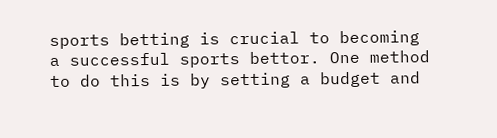sports betting is crucial to becoming a successful sports bettor. One method to do this is by setting a budget and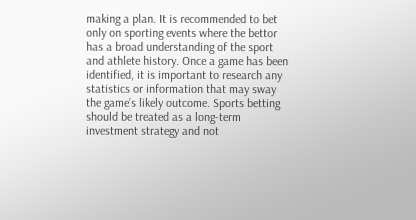making a plan. It is recommended to bet only on sporting events where the bettor has a broad understanding of the sport and athlete history. Once a game has been identified, it is important to research any statistics or information that may sway the game’s likely outcome. Sports betting should be treated as a long-term investment strategy and not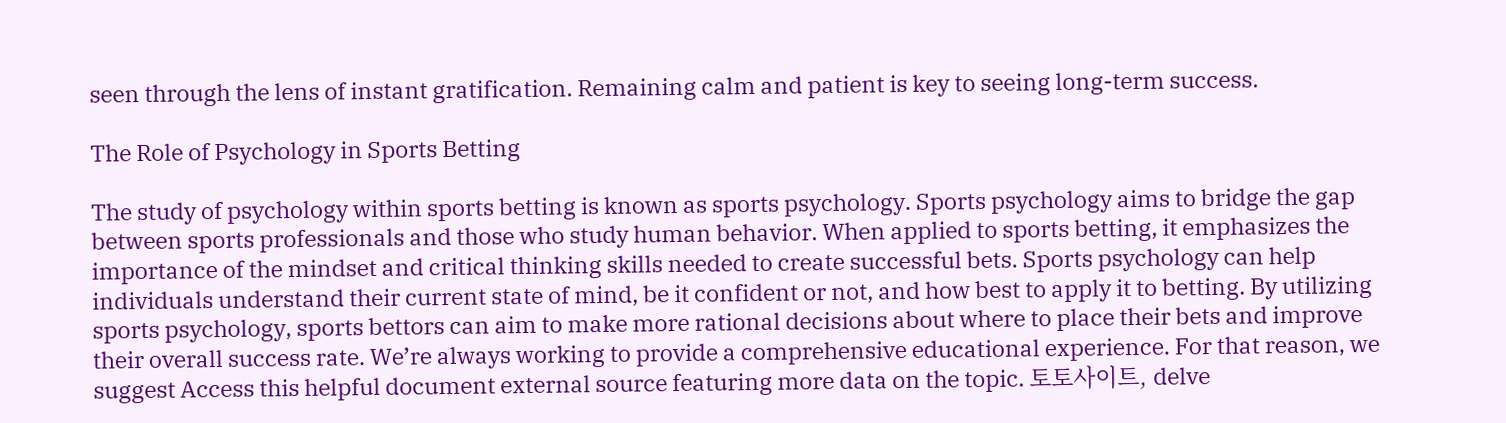seen through the lens of instant gratification. Remaining calm and patient is key to seeing long-term success.

The Role of Psychology in Sports Betting

The study of psychology within sports betting is known as sports psychology. Sports psychology aims to bridge the gap between sports professionals and those who study human behavior. When applied to sports betting, it emphasizes the importance of the mindset and critical thinking skills needed to create successful bets. Sports psychology can help individuals understand their current state of mind, be it confident or not, and how best to apply it to betting. By utilizing sports psychology, sports bettors can aim to make more rational decisions about where to place their bets and improve their overall success rate. We’re always working to provide a comprehensive educational experience. For that reason, we suggest Access this helpful document external source featuring more data on the topic. 토토사이트, delve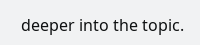deeper into the topic.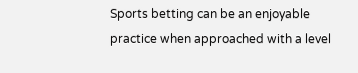Sports betting can be an enjoyable practice when approached with a level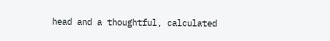head and a thoughtful, calculated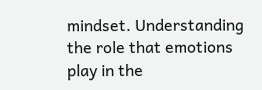mindset. Understanding the role that emotions play in the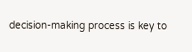decision-making process is key to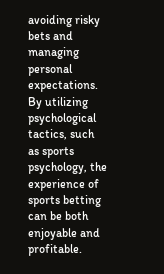avoiding risky bets and managing personal expectations. By utilizing psychological tactics, such as sports psychology, the experience of sports betting can be both enjoyable and profitable.